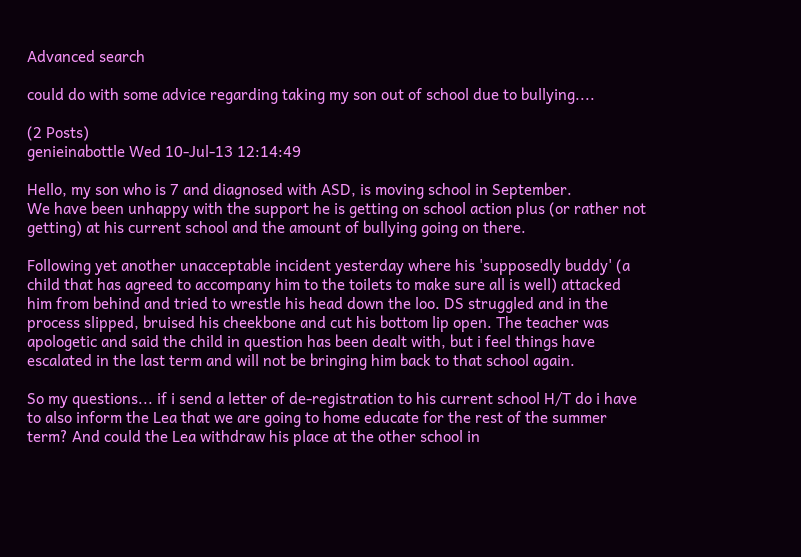Advanced search

could do with some advice regarding taking my son out of school due to bullying....

(2 Posts)
genieinabottle Wed 10-Jul-13 12:14:49

Hello, my son who is 7 and diagnosed with ASD, is moving school in September.
We have been unhappy with the support he is getting on school action plus (or rather not getting) at his current school and the amount of bullying going on there.

Following yet another unacceptable incident yesterday where his 'supposedly buddy' (a child that has agreed to accompany him to the toilets to make sure all is well) attacked him from behind and tried to wrestle his head down the loo. DS struggled and in the process slipped, bruised his cheekbone and cut his bottom lip open. The teacher was apologetic and said the child in question has been dealt with, but i feel things have escalated in the last term and will not be bringing him back to that school again.

So my questions... if i send a letter of de-registration to his current school H/T do i have to also inform the Lea that we are going to home educate for the rest of the summer term? And could the Lea withdraw his place at the other school in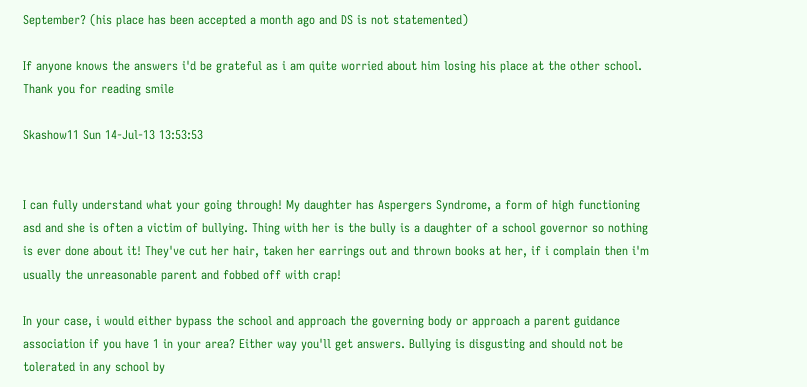September? (his place has been accepted a month ago and DS is not statemented)

If anyone knows the answers i'd be grateful as i am quite worried about him losing his place at the other school.
Thank you for reading smile

Skashow11 Sun 14-Jul-13 13:53:53


I can fully understand what your going through! My daughter has Aspergers Syndrome, a form of high functioning asd and she is often a victim of bullying. Thing with her is the bully is a daughter of a school governor so nothing is ever done about it! They've cut her hair, taken her earrings out and thrown books at her, if i complain then i'm usually the unreasonable parent and fobbed off with crap!

In your case, i would either bypass the school and approach the governing body or approach a parent guidance association if you have 1 in your area? Either way you'll get answers. Bullying is disgusting and should not be tolerated in any school by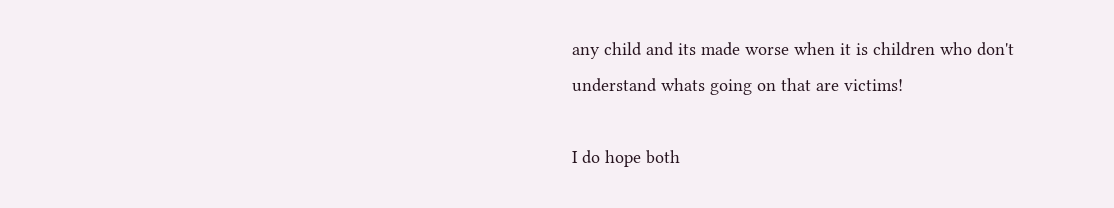any child and its made worse when it is children who don't understand whats going on that are victims!

I do hope both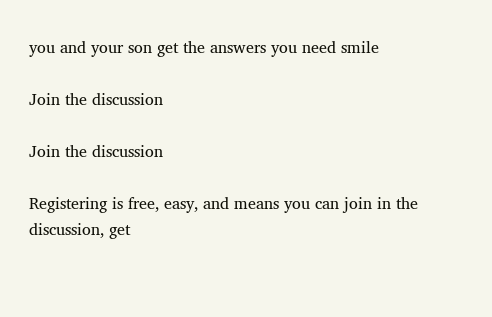you and your son get the answers you need smile

Join the discussion

Join the discussion

Registering is free, easy, and means you can join in the discussion, get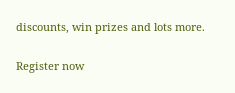discounts, win prizes and lots more.

Register now